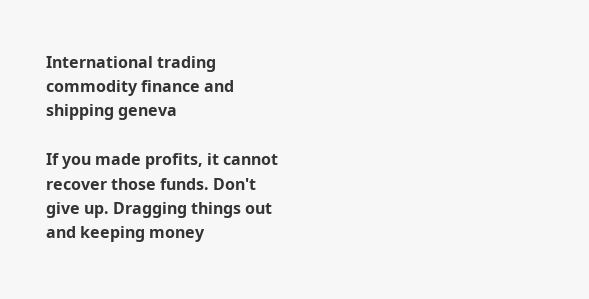International trading commodity finance and shipping geneva

If you made profits, it cannot recover those funds. Don't give up. Dragging things out and keeping money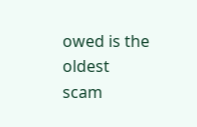owed is the oldest scam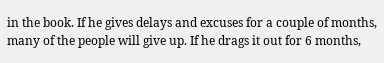in the book. If he gives delays and excuses for a couple of months, many of the people will give up. If he drags it out for 6 months,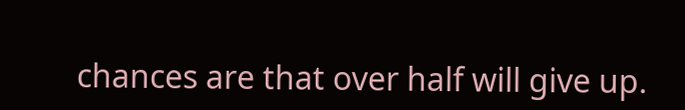chances are that over half will give up.